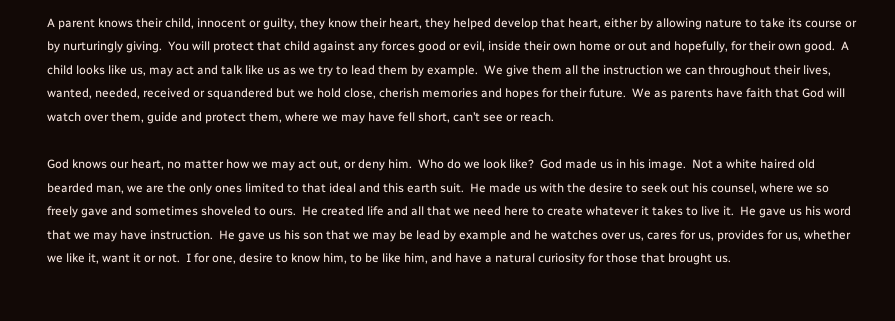A parent knows their child, innocent or guilty, they know their heart, they helped develop that heart, either by allowing nature to take its course or by nurturingly giving.  You will protect that child against any forces good or evil, inside their own home or out and hopefully, for their own good.  A child looks like us, may act and talk like us as we try to lead them by example.  We give them all the instruction we can throughout their lives, wanted, needed, received or squandered but we hold close, cherish memories and hopes for their future.  We as parents have faith that God will watch over them, guide and protect them, where we may have fell short, can’t see or reach.

God knows our heart, no matter how we may act out, or deny him.  Who do we look like?  God made us in his image.  Not a white haired old bearded man, we are the only ones limited to that ideal and this earth suit.  He made us with the desire to seek out his counsel, where we so freely gave and sometimes shoveled to ours.  He created life and all that we need here to create whatever it takes to live it.  He gave us his word that we may have instruction.  He gave us his son that we may be lead by example and he watches over us, cares for us, provides for us, whether we like it, want it or not.  I for one, desire to know him, to be like him, and have a natural curiosity for those that brought us.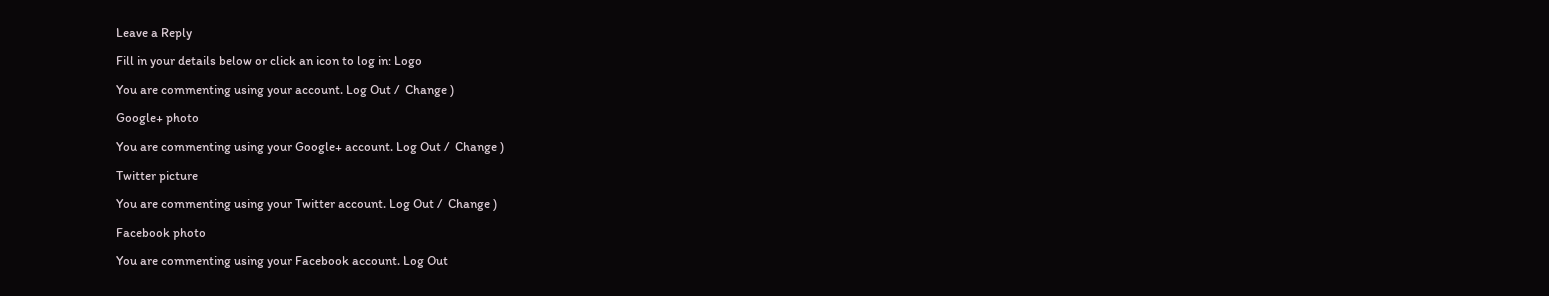Leave a Reply

Fill in your details below or click an icon to log in: Logo

You are commenting using your account. Log Out /  Change )

Google+ photo

You are commenting using your Google+ account. Log Out /  Change )

Twitter picture

You are commenting using your Twitter account. Log Out /  Change )

Facebook photo

You are commenting using your Facebook account. Log Out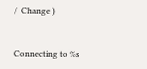/  Change )


Connecting to %s